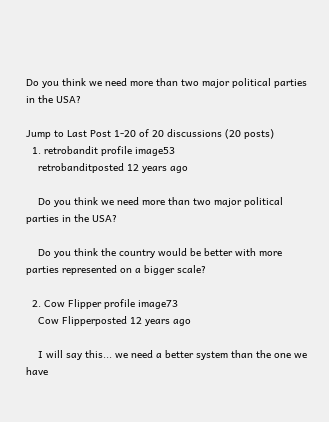Do you think we need more than two major political parties in the USA?

Jump to Last Post 1-20 of 20 discussions (20 posts)
  1. retrobandit profile image53
    retrobanditposted 12 years ago

    Do you think we need more than two major political parties in the USA?

    Do you think the country would be better with more parties represented on a bigger scale?

  2. Cow Flipper profile image73
    Cow Flipperposted 12 years ago

    I will say this... we need a better system than the one we have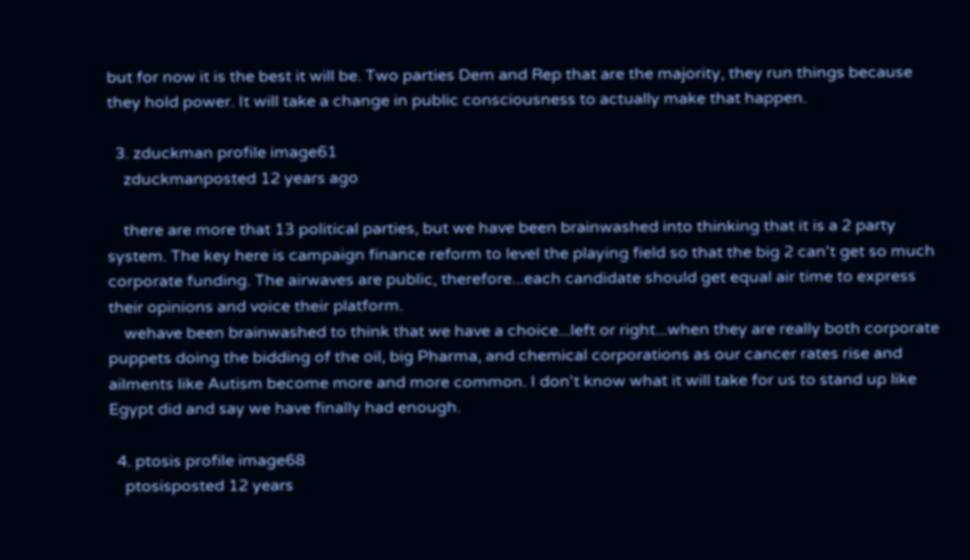but for now it is the best it will be. Two parties Dem and Rep that are the majority, they run things because they hold power. It will take a change in public consciousness to actually make that happen.

  3. zduckman profile image61
    zduckmanposted 12 years ago

    there are more that 13 political parties, but we have been brainwashed into thinking that it is a 2 party system. The key here is campaign finance reform to level the playing field so that the big 2 can't get so much corporate funding. The airwaves are public, therefore...each candidate should get equal air time to express their opinions and voice their platform.
    wehave been brainwashed to think that we have a choice...left or right...when they are really both corporate puppets doing the bidding of the oil, big Pharma, and chemical corporations as our cancer rates rise and ailments like Autism become more and more common. I don't know what it will take for us to stand up like Egypt did and say we have finally had enough.

  4. ptosis profile image68
    ptosisposted 12 years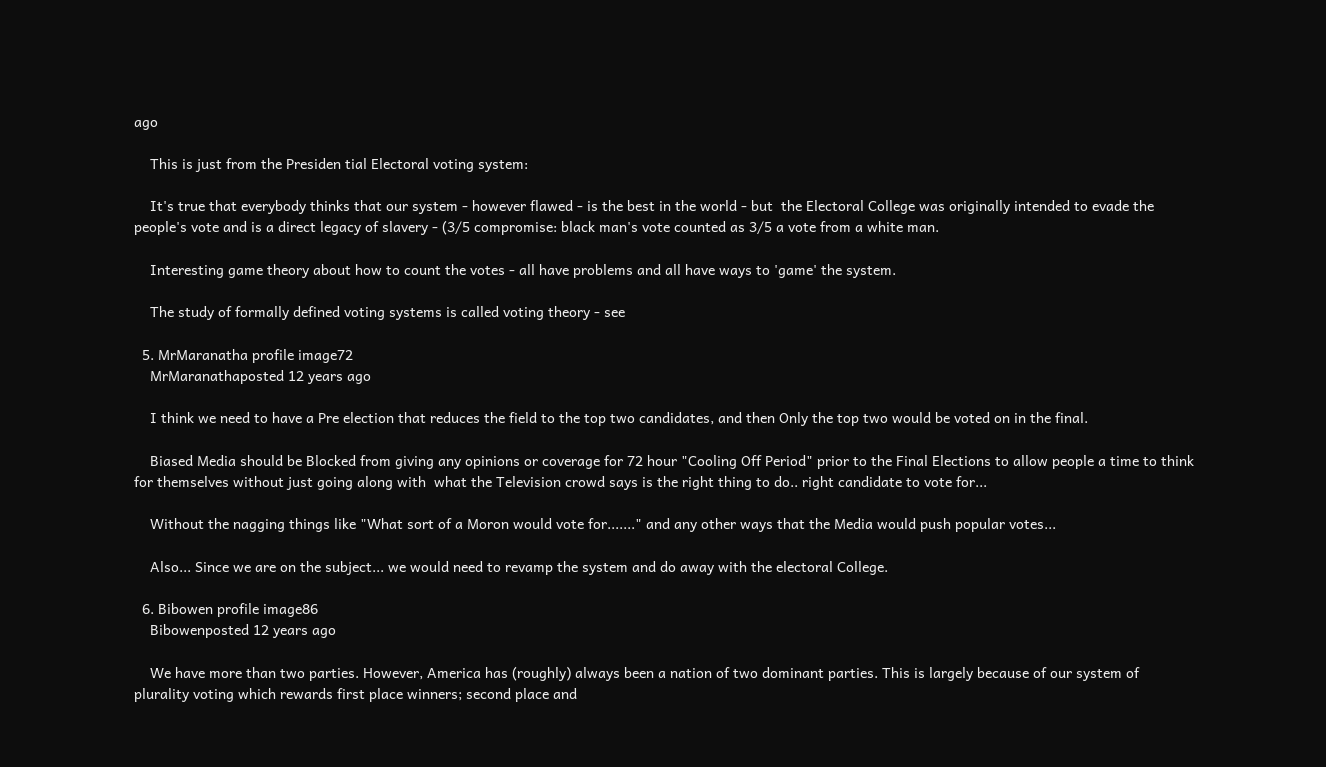ago

    This is just from the Presiden tial Electoral voting system:

    It's true that everybody thinks that our system - however flawed - is the best in the world - but  the Electoral College was originally intended to evade the people's vote and is a direct legacy of slavery - (3/5 compromise: black man's vote counted as 3/5 a vote from a white man.

    Interesting game theory about how to count the votes - all have problems and all have ways to 'game' the system.

    The study of formally defined voting systems is called voting theory - see

  5. MrMaranatha profile image72
    MrMaranathaposted 12 years ago

    I think we need to have a Pre election that reduces the field to the top two candidates, and then Only the top two would be voted on in the final.

    Biased Media should be Blocked from giving any opinions or coverage for 72 hour "Cooling Off Period" prior to the Final Elections to allow people a time to think for themselves without just going along with  what the Television crowd says is the right thing to do.. right candidate to vote for...

    Without the nagging things like "What sort of a Moron would vote for......." and any other ways that the Media would push popular votes...

    Also... Since we are on the subject... we would need to revamp the system and do away with the electoral College.

  6. Bibowen profile image86
    Bibowenposted 12 years ago

    We have more than two parties. However, America has (roughly) always been a nation of two dominant parties. This is largely because of our system of plurality voting which rewards first place winners; second place and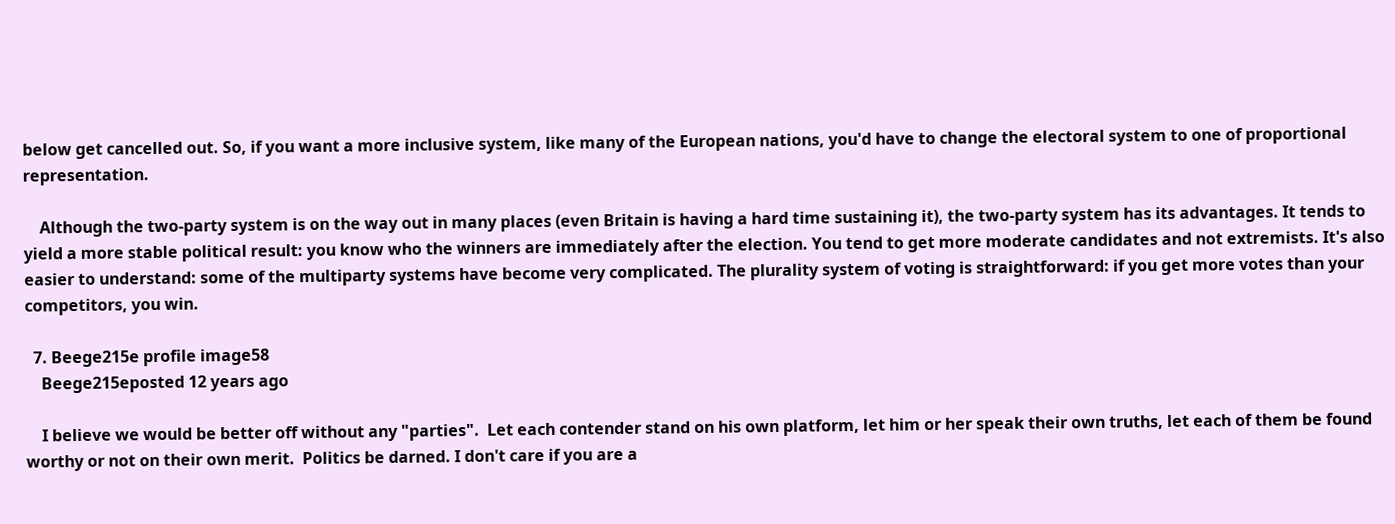below get cancelled out. So, if you want a more inclusive system, like many of the European nations, you'd have to change the electoral system to one of proportional representation.

    Although the two-party system is on the way out in many places (even Britain is having a hard time sustaining it), the two-party system has its advantages. It tends to yield a more stable political result: you know who the winners are immediately after the election. You tend to get more moderate candidates and not extremists. It's also easier to understand: some of the multiparty systems have become very complicated. The plurality system of voting is straightforward: if you get more votes than your competitors, you win.

  7. Beege215e profile image58
    Beege215eposted 12 years ago

    I believe we would be better off without any "parties".  Let each contender stand on his own platform, let him or her speak their own truths, let each of them be found worthy or not on their own merit.  Politics be darned. I don't care if you are a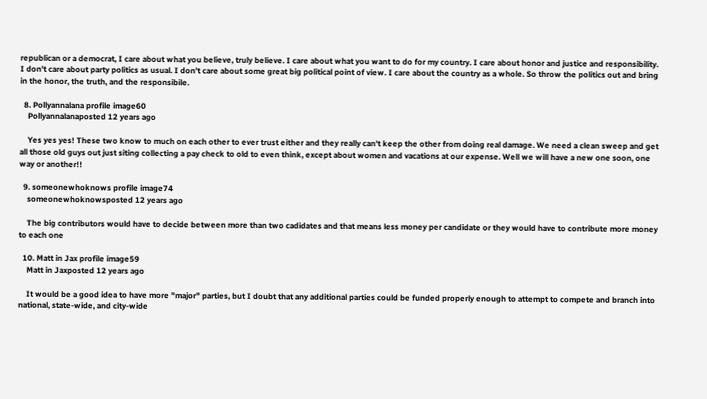republican or a democrat, I care about what you believe, truly believe. I care about what you want to do for my country. I care about honor and justice and responsibility.  I don't care about party politics as usual. I don't care about some great big political point of view. I care about the country as a whole. So throw the politics out and bring in the honor, the truth, and the responsibile.

  8. Pollyannalana profile image60
    Pollyannalanaposted 12 years ago

    Yes yes yes! These two know to much on each other to ever trust either and they really can't keep the other from doing real damage. We need a clean sweep and get all those old guys out just siting collecting a pay check to old to even think, except about women and vacations at our expense. Well we will have a new one soon, one way or another!!

  9. someonewhoknows profile image74
    someonewhoknowsposted 12 years ago

    The big contributors would have to decide between more than two cadidates and that means less money per candidate or they would have to contribute more money to each one

  10. Matt in Jax profile image59
    Matt in Jaxposted 12 years ago

    It would be a good idea to have more "major" parties, but I doubt that any additional parties could be funded properly enough to attempt to compete and branch into national, state-wide, and city-wide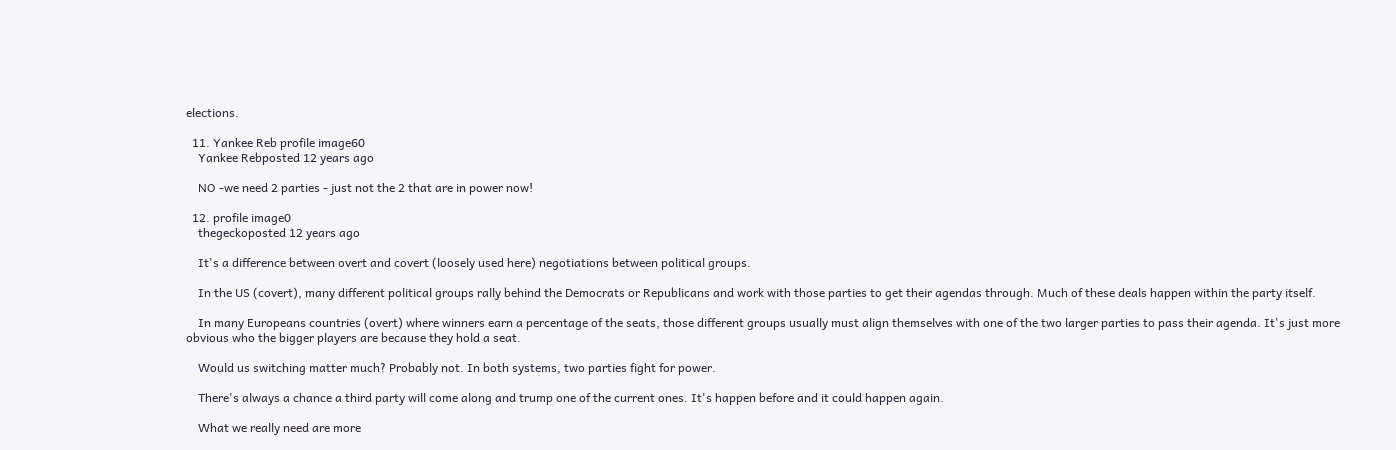elections.

  11. Yankee Reb profile image60
    Yankee Rebposted 12 years ago

    NO -we need 2 parties - just not the 2 that are in power now!

  12. profile image0
    thegeckoposted 12 years ago

    It's a difference between overt and covert (loosely used here) negotiations between political groups.

    In the US (covert), many different political groups rally behind the Democrats or Republicans and work with those parties to get their agendas through. Much of these deals happen within the party itself.

    In many Europeans countries (overt) where winners earn a percentage of the seats, those different groups usually must align themselves with one of the two larger parties to pass their agenda. It's just more obvious who the bigger players are because they hold a seat.

    Would us switching matter much? Probably not. In both systems, two parties fight for power.

    There's always a chance a third party will come along and trump one of the current ones. It's happen before and it could happen again.

    What we really need are more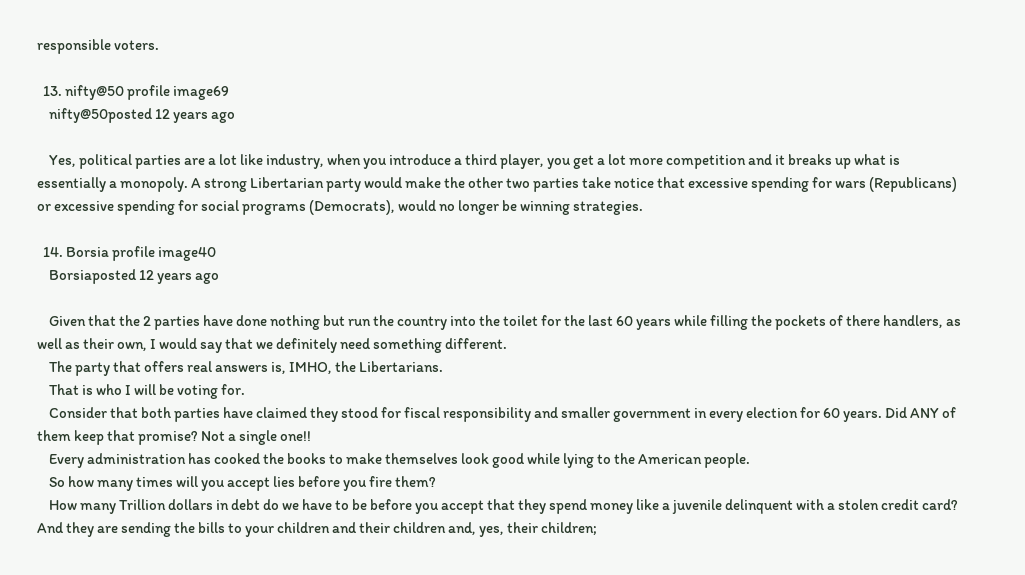responsible voters.

  13. nifty@50 profile image69
    nifty@50posted 12 years ago

    Yes, political parties are a lot like industry, when you introduce a third player, you get a lot more competition and it breaks up what is essentially a monopoly. A strong Libertarian party would make the other two parties take notice that excessive spending for wars (Republicans) or excessive spending for social programs (Democrats), would no longer be winning strategies.

  14. Borsia profile image40
    Borsiaposted 12 years ago

    Given that the 2 parties have done nothing but run the country into the toilet for the last 60 years while filling the pockets of there handlers, as well as their own, I would say that we definitely need something different.
    The party that offers real answers is, IMHO, the Libertarians.
    That is who I will be voting for.
    Consider that both parties have claimed they stood for fiscal responsibility and smaller government in every election for 60 years. Did ANY of them keep that promise? Not a single one!!
    Every administration has cooked the books to make themselves look good while lying to the American people.
    So how many times will you accept lies before you fire them?
    How many Trillion dollars in debt do we have to be before you accept that they spend money like a juvenile delinquent with a stolen credit card? And they are sending the bills to your children and their children and, yes, their children;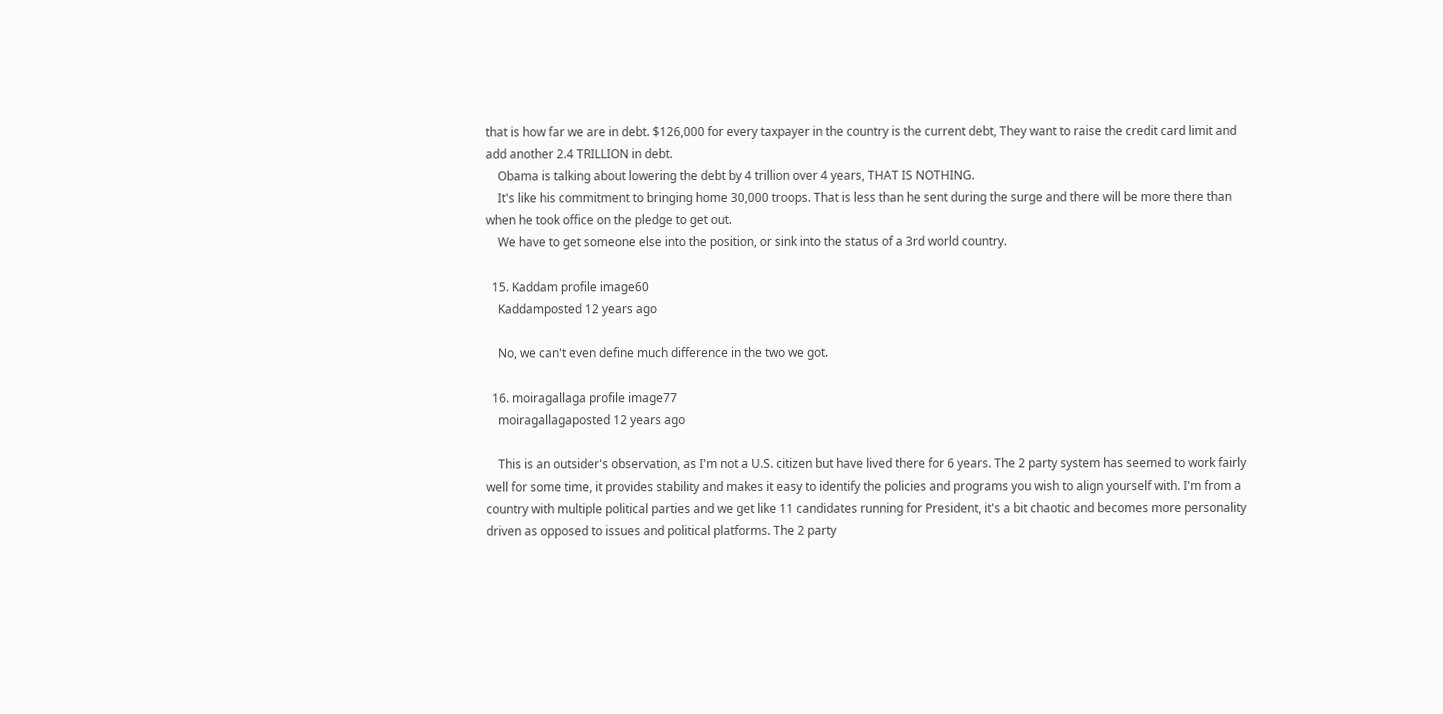that is how far we are in debt. $126,000 for every taxpayer in the country is the current debt, They want to raise the credit card limit and add another 2.4 TRILLION in debt.
    Obama is talking about lowering the debt by 4 trillion over 4 years, THAT IS NOTHING.
    It's like his commitment to bringing home 30,000 troops. That is less than he sent during the surge and there will be more there than when he took office on the pledge to get out.
    We have to get someone else into the position, or sink into the status of a 3rd world country.

  15. Kaddam profile image60
    Kaddamposted 12 years ago

    No, we can't even define much difference in the two we got.

  16. moiragallaga profile image77
    moiragallagaposted 12 years ago

    This is an outsider's observation, as I'm not a U.S. citizen but have lived there for 6 years. The 2 party system has seemed to work fairly well for some time, it provides stability and makes it easy to identify the policies and programs you wish to align yourself with. I'm from a country with multiple political parties and we get like 11 candidates running for President, it's a bit chaotic and becomes more personality driven as opposed to issues and political platforms. The 2 party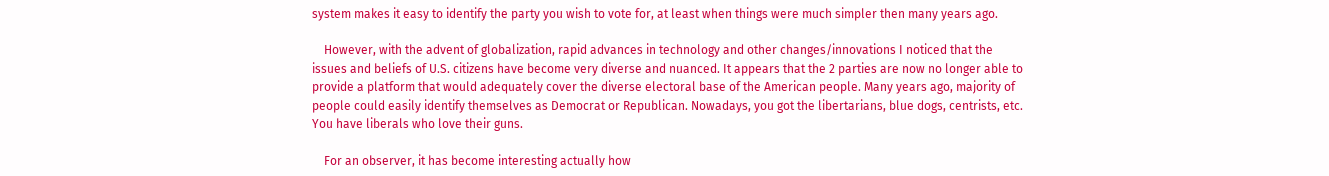system makes it easy to identify the party you wish to vote for, at least when things were much simpler then many years ago.

    However, with the advent of globalization, rapid advances in technology and other changes/innovations I noticed that the issues and beliefs of U.S. citizens have become very diverse and nuanced. It appears that the 2 parties are now no longer able to provide a platform that would adequately cover the diverse electoral base of the American people. Many years ago, majority of people could easily identify themselves as Democrat or Republican. Nowadays, you got the libertarians, blue dogs, centrists, etc. You have liberals who love their guns.

    For an observer, it has become interesting actually how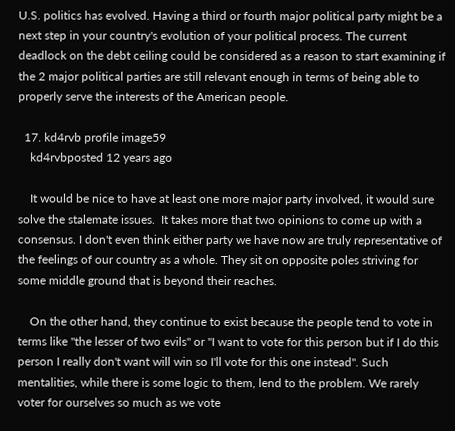U.S. politics has evolved. Having a third or fourth major political party might be a next step in your country's evolution of your political process. The current deadlock on the debt ceiling could be considered as a reason to start examining if the 2 major political parties are still relevant enough in terms of being able to properly serve the interests of the American people.

  17. kd4rvb profile image59
    kd4rvbposted 12 years ago

    It would be nice to have at least one more major party involved, it would sure solve the stalemate issues.  It takes more that two opinions to come up with a consensus. I don't even think either party we have now are truly representative of the feelings of our country as a whole. They sit on opposite poles striving for some middle ground that is beyond their reaches.

    On the other hand, they continue to exist because the people tend to vote in terms like "the lesser of two evils" or "I want to vote for this person but if I do this person I really don't want will win so I'll vote for this one instead". Such mentalities, while there is some logic to them, lend to the problem. We rarely voter for ourselves so much as we vote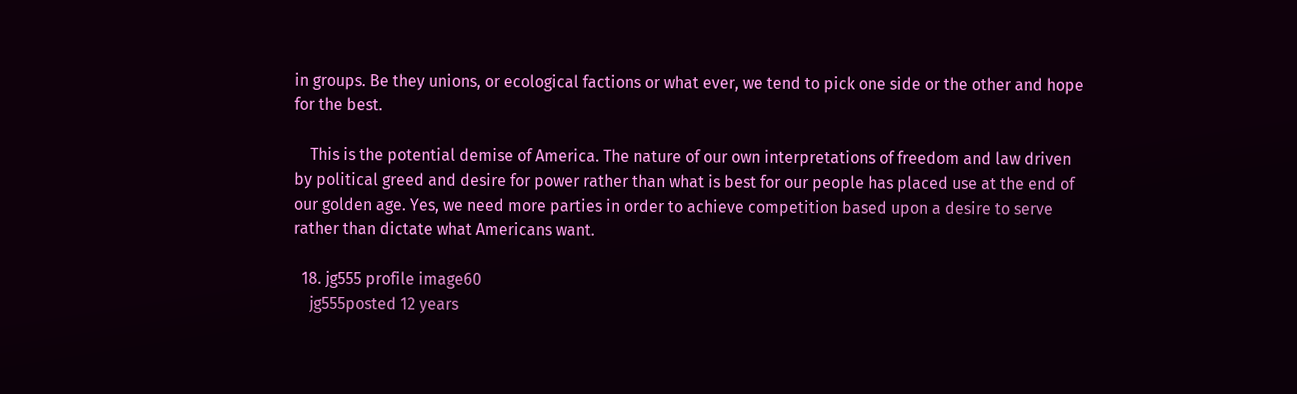in groups. Be they unions, or ecological factions or what ever, we tend to pick one side or the other and hope for the best.

    This is the potential demise of America. The nature of our own interpretations of freedom and law driven by political greed and desire for power rather than what is best for our people has placed use at the end of our golden age. Yes, we need more parties in order to achieve competition based upon a desire to serve rather than dictate what Americans want.

  18. jg555 profile image60
    jg555posted 12 years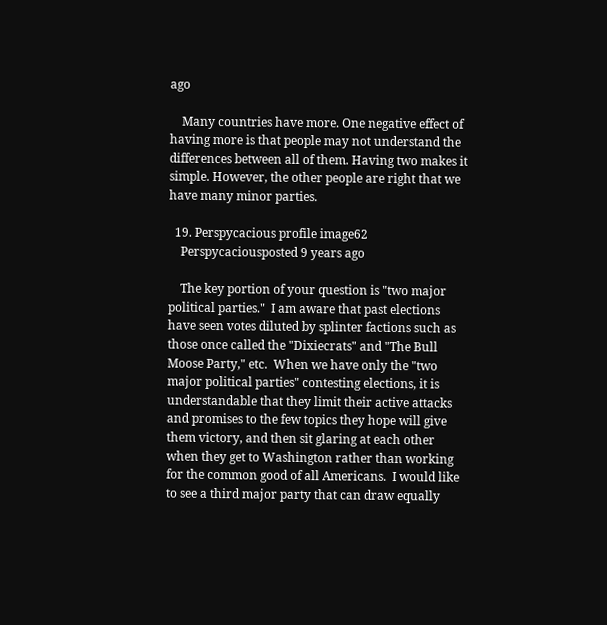ago

    Many countries have more. One negative effect of having more is that people may not understand the differences between all of them. Having two makes it simple. However, the other people are right that we have many minor parties.

  19. Perspycacious profile image62
    Perspycaciousposted 9 years ago

    The key portion of your question is "two major political parties."  I am aware that past elections have seen votes diluted by splinter factions such as those once called the "Dixiecrats" and "The Bull Moose Party," etc.  When we have only the "two major political parties" contesting elections, it is understandable that they limit their active attacks and promises to the few topics they hope will give them victory, and then sit glaring at each other when they get to Washington rather than working for the common good of all Americans.  I would like to see a third major party that can draw equally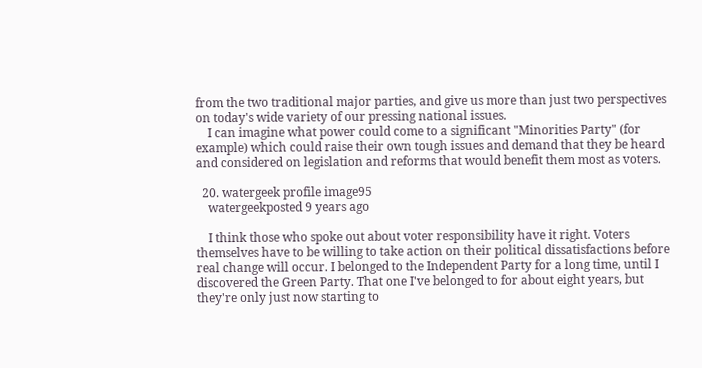from the two traditional major parties, and give us more than just two perspectives on today's wide variety of our pressing national issues.
    I can imagine what power could come to a significant "Minorities Party" (for example) which could raise their own tough issues and demand that they be heard and considered on legislation and reforms that would benefit them most as voters.

  20. watergeek profile image95
    watergeekposted 9 years ago

    I think those who spoke out about voter responsibility have it right. Voters themselves have to be willing to take action on their political dissatisfactions before real change will occur. I belonged to the Independent Party for a long time, until I discovered the Green Party. That one I've belonged to for about eight years, but they're only just now starting to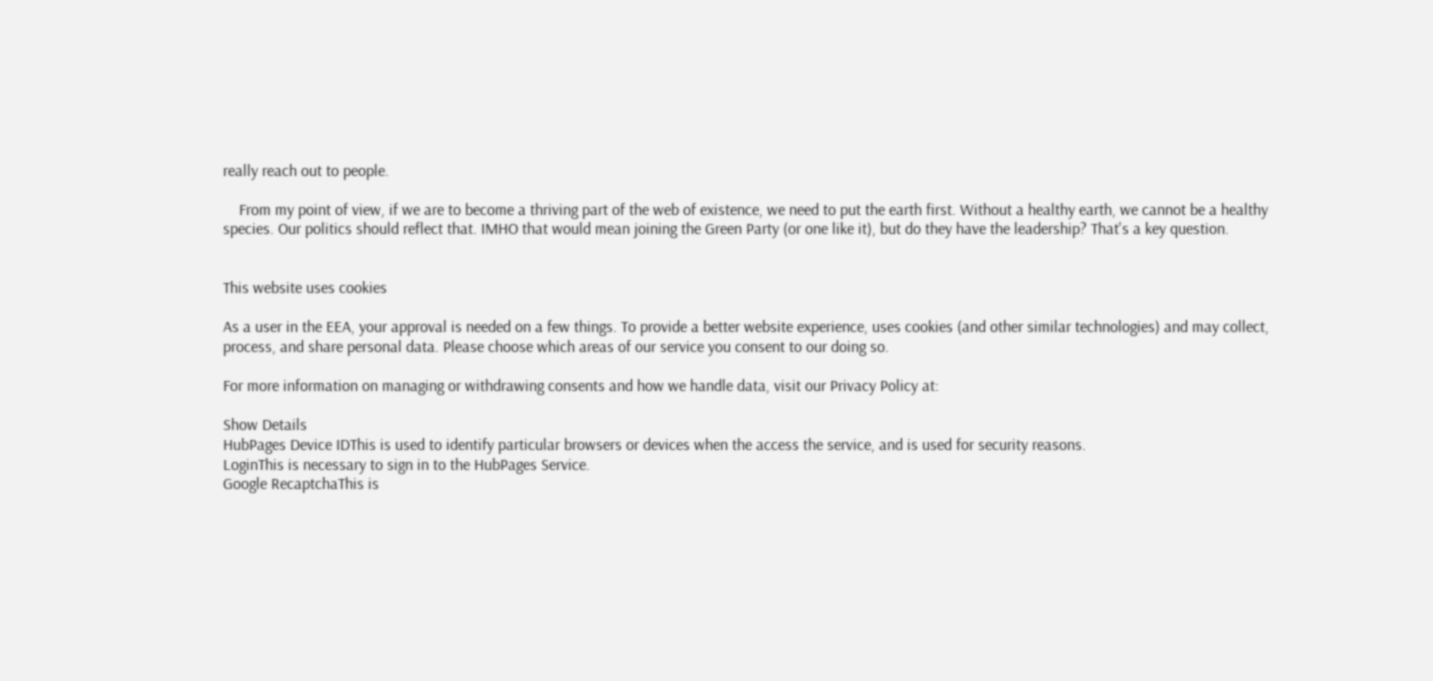really reach out to people.

    From my point of view, if we are to become a thriving part of the web of existence, we need to put the earth first. Without a healthy earth, we cannot be a healthy species. Our politics should reflect that. IMHO that would mean joining the Green Party (or one like it), but do they have the leadership? That's a key question.


This website uses cookies

As a user in the EEA, your approval is needed on a few things. To provide a better website experience, uses cookies (and other similar technologies) and may collect, process, and share personal data. Please choose which areas of our service you consent to our doing so.

For more information on managing or withdrawing consents and how we handle data, visit our Privacy Policy at:

Show Details
HubPages Device IDThis is used to identify particular browsers or devices when the access the service, and is used for security reasons.
LoginThis is necessary to sign in to the HubPages Service.
Google RecaptchaThis is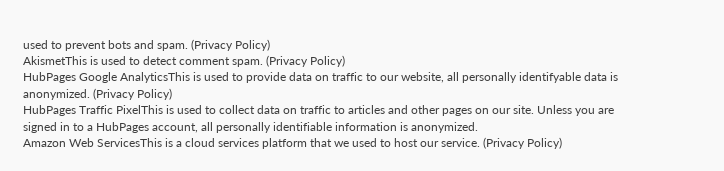used to prevent bots and spam. (Privacy Policy)
AkismetThis is used to detect comment spam. (Privacy Policy)
HubPages Google AnalyticsThis is used to provide data on traffic to our website, all personally identifyable data is anonymized. (Privacy Policy)
HubPages Traffic PixelThis is used to collect data on traffic to articles and other pages on our site. Unless you are signed in to a HubPages account, all personally identifiable information is anonymized.
Amazon Web ServicesThis is a cloud services platform that we used to host our service. (Privacy Policy)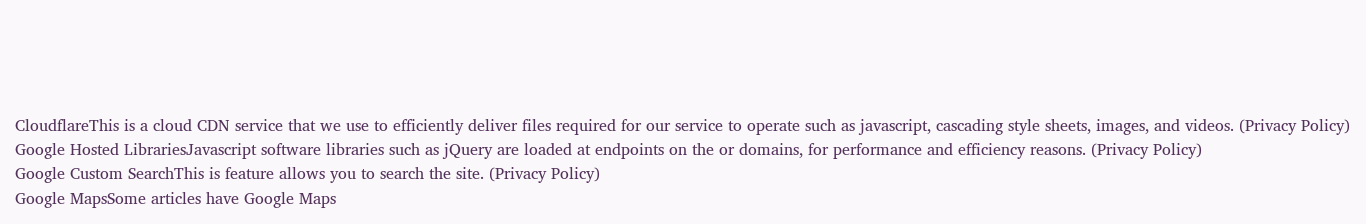CloudflareThis is a cloud CDN service that we use to efficiently deliver files required for our service to operate such as javascript, cascading style sheets, images, and videos. (Privacy Policy)
Google Hosted LibrariesJavascript software libraries such as jQuery are loaded at endpoints on the or domains, for performance and efficiency reasons. (Privacy Policy)
Google Custom SearchThis is feature allows you to search the site. (Privacy Policy)
Google MapsSome articles have Google Maps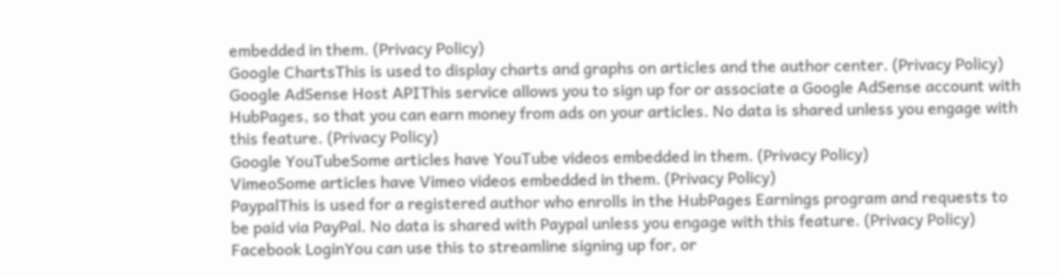embedded in them. (Privacy Policy)
Google ChartsThis is used to display charts and graphs on articles and the author center. (Privacy Policy)
Google AdSense Host APIThis service allows you to sign up for or associate a Google AdSense account with HubPages, so that you can earn money from ads on your articles. No data is shared unless you engage with this feature. (Privacy Policy)
Google YouTubeSome articles have YouTube videos embedded in them. (Privacy Policy)
VimeoSome articles have Vimeo videos embedded in them. (Privacy Policy)
PaypalThis is used for a registered author who enrolls in the HubPages Earnings program and requests to be paid via PayPal. No data is shared with Paypal unless you engage with this feature. (Privacy Policy)
Facebook LoginYou can use this to streamline signing up for, or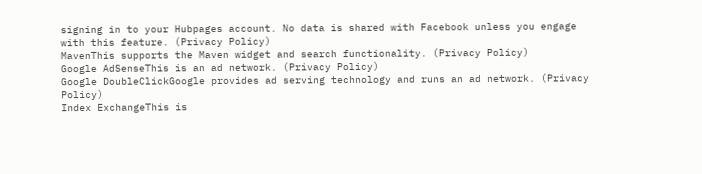signing in to your Hubpages account. No data is shared with Facebook unless you engage with this feature. (Privacy Policy)
MavenThis supports the Maven widget and search functionality. (Privacy Policy)
Google AdSenseThis is an ad network. (Privacy Policy)
Google DoubleClickGoogle provides ad serving technology and runs an ad network. (Privacy Policy)
Index ExchangeThis is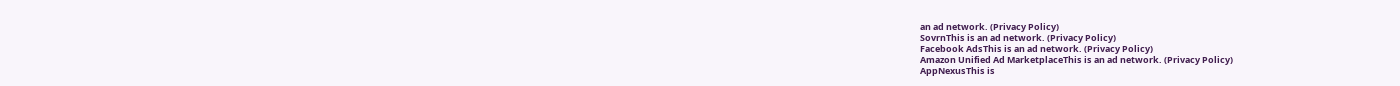an ad network. (Privacy Policy)
SovrnThis is an ad network. (Privacy Policy)
Facebook AdsThis is an ad network. (Privacy Policy)
Amazon Unified Ad MarketplaceThis is an ad network. (Privacy Policy)
AppNexusThis is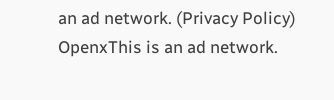an ad network. (Privacy Policy)
OpenxThis is an ad network.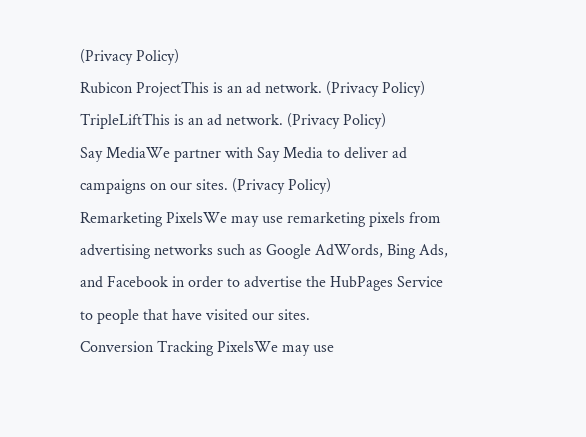(Privacy Policy)
Rubicon ProjectThis is an ad network. (Privacy Policy)
TripleLiftThis is an ad network. (Privacy Policy)
Say MediaWe partner with Say Media to deliver ad campaigns on our sites. (Privacy Policy)
Remarketing PixelsWe may use remarketing pixels from advertising networks such as Google AdWords, Bing Ads, and Facebook in order to advertise the HubPages Service to people that have visited our sites.
Conversion Tracking PixelsWe may use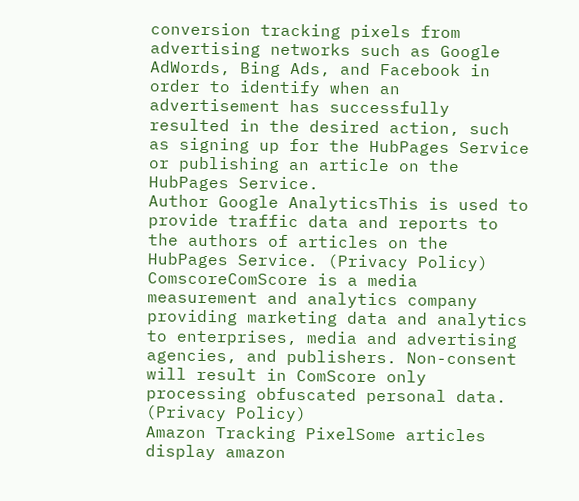conversion tracking pixels from advertising networks such as Google AdWords, Bing Ads, and Facebook in order to identify when an advertisement has successfully resulted in the desired action, such as signing up for the HubPages Service or publishing an article on the HubPages Service.
Author Google AnalyticsThis is used to provide traffic data and reports to the authors of articles on the HubPages Service. (Privacy Policy)
ComscoreComScore is a media measurement and analytics company providing marketing data and analytics to enterprises, media and advertising agencies, and publishers. Non-consent will result in ComScore only processing obfuscated personal data. (Privacy Policy)
Amazon Tracking PixelSome articles display amazon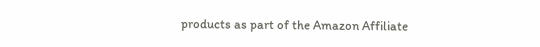products as part of the Amazon Affiliate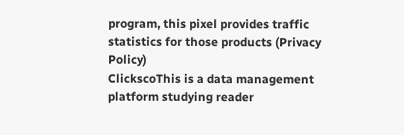program, this pixel provides traffic statistics for those products (Privacy Policy)
ClickscoThis is a data management platform studying reader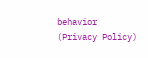behavior (Privacy Policy)